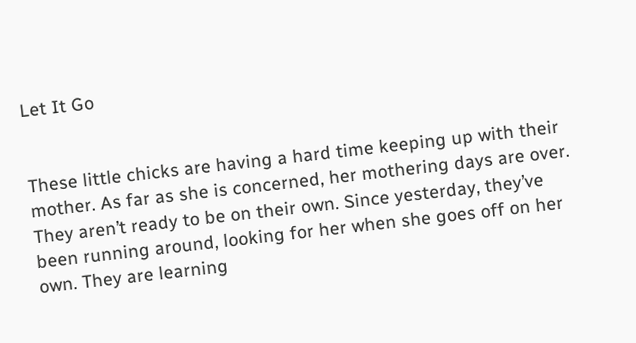Let It Go


These little chicks are having a hard time keeping up with their mother. As far as she is concerned, her mothering days are over. They aren’t ready to be on their own. Since yesterday, they’ve been running around, looking for her when she goes off on her own. They are learning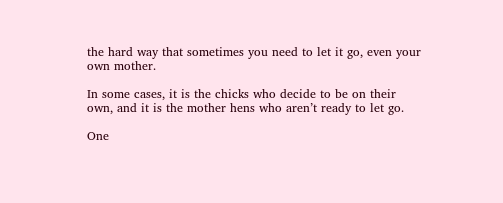the hard way that sometimes you need to let it go, even your own mother.

In some cases, it is the chicks who decide to be on their own, and it is the mother hens who aren’t ready to let go.

One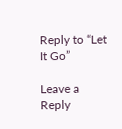Reply to “Let It Go”

Leave a Reply